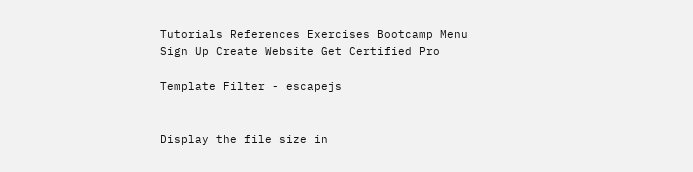Tutorials References Exercises Bootcamp Menu
Sign Up Create Website Get Certified Pro

Template Filter - escapejs


Display the file size in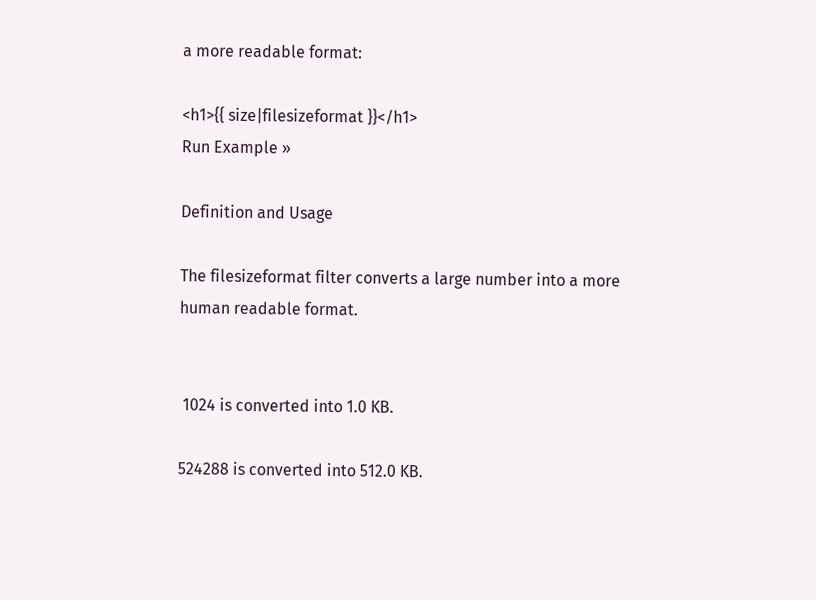a more readable format:

<h1>{{ size|filesizeformat }}</h1>
Run Example »

Definition and Usage

The filesizeformat filter converts a large number into a more human readable format.


 1024 is converted into 1.0 KB.

524288 is converted into 512.0 KB.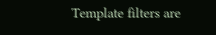Template filters are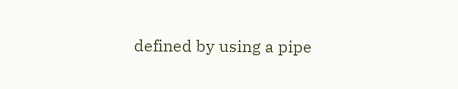defined by using a pipe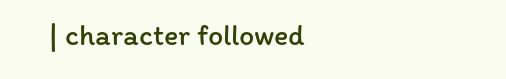| character followed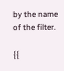by the name of the filter.

{{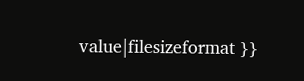value|filesizeformat }}